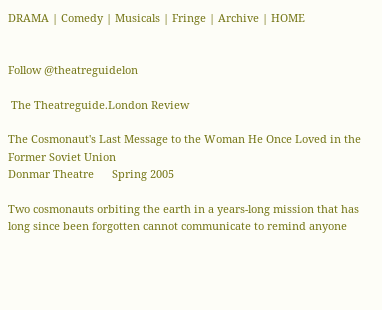DRAMA | Comedy | Musicals | Fringe | Archive | HOME


Follow @theatreguidelon

 The Theatreguide.London Review

The Cosmonaut's Last Message to the Woman He Once Loved in the Former Soviet Union
Donmar Theatre      Spring 2005

Two cosmonauts orbiting the earth in a years-long mission that has long since been forgotten cannot communicate to remind anyone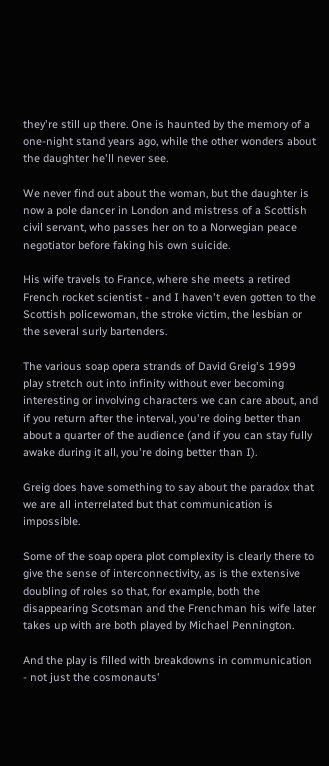they're still up there. One is haunted by the memory of a one-night stand years ago, while the other wonders about the daughter he'll never see.

We never find out about the woman, but the daughter is now a pole dancer in London and mistress of a Scottish civil servant, who passes her on to a Norwegian peace negotiator before faking his own suicide.

His wife travels to France, where she meets a retired French rocket scientist - and I haven't even gotten to the Scottish policewoman, the stroke victim, the lesbian or the several surly bartenders.

The various soap opera strands of David Greig's 1999 play stretch out into infinity without ever becoming interesting or involving characters we can care about, and if you return after the interval, you're doing better than about a quarter of the audience (and if you can stay fully awake during it all, you're doing better than I).

Greig does have something to say about the paradox that we are all interrelated but that communication is impossible.

Some of the soap opera plot complexity is clearly there to give the sense of interconnectivity, as is the extensive doubling of roles so that, for example, both the disappearing Scotsman and the Frenchman his wife later takes up with are both played by Michael Pennington.

And the play is filled with breakdowns in communication - not just the cosmonauts'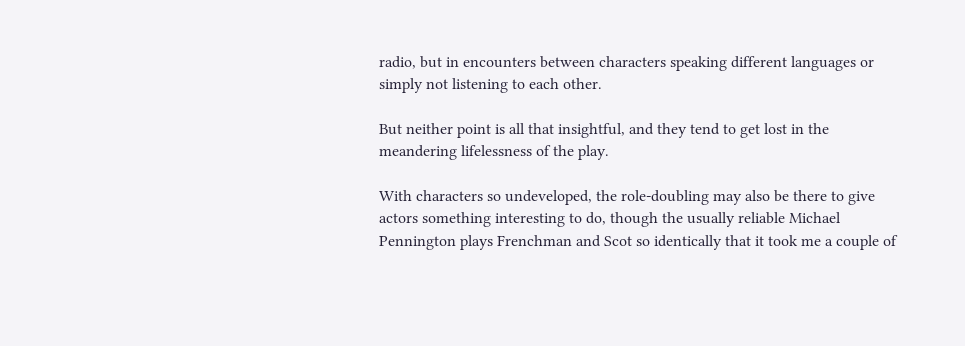radio, but in encounters between characters speaking different languages or simply not listening to each other.

But neither point is all that insightful, and they tend to get lost in the meandering lifelessness of the play.

With characters so undeveloped, the role-doubling may also be there to give actors something interesting to do, though the usually reliable Michael Pennington plays Frenchman and Scot so identically that it took me a couple of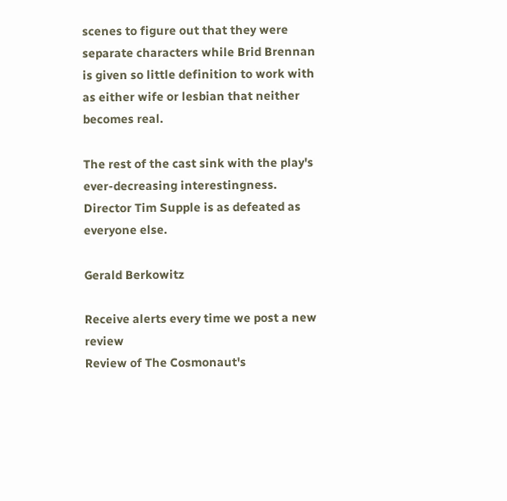scenes to figure out that they were separate characters while Brid Brennan is given so little definition to work with as either wife or lesbian that neither becomes real.

The rest of the cast sink with the play's ever-decreasing interestingness. Director Tim Supple is as defeated as everyone else.

Gerald Berkowitz

Receive alerts every time we post a new review
Review of The Cosmonaut's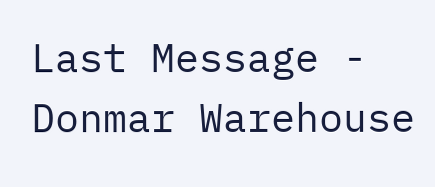Last Message - Donmar Warehouse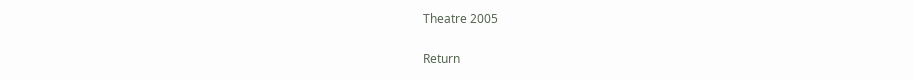Theatre 2005

Return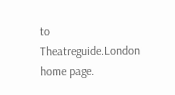to Theatreguide.London home page.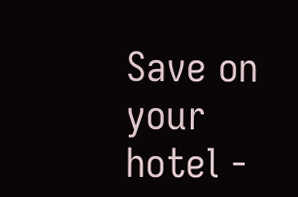Save on your hotel -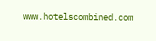www.hotelscombined.com